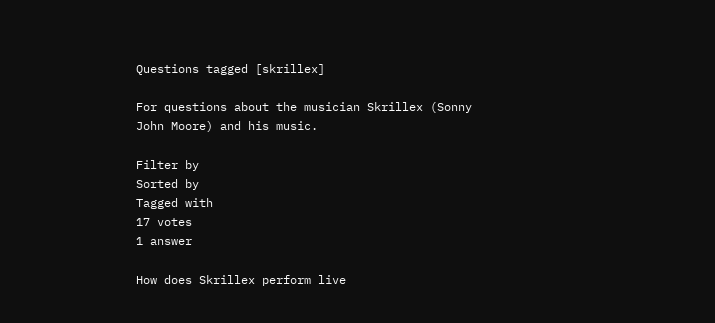Questions tagged [skrillex]

For questions about the musician Skrillex (Sonny John Moore) and his music.

Filter by
Sorted by
Tagged with
17 votes
1 answer

How does Skrillex perform live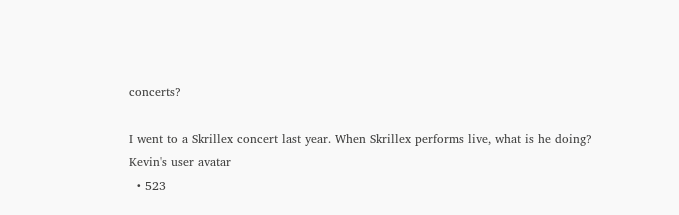concerts?

I went to a Skrillex concert last year. When Skrillex performs live, what is he doing?
Kevin's user avatar
  • 523